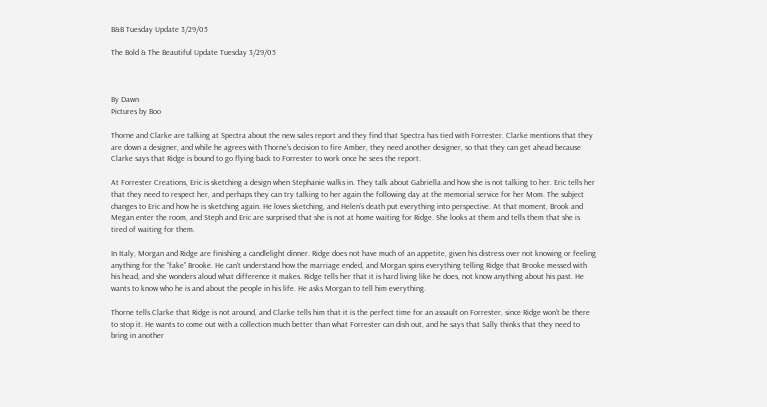B&B Tuesday Update 3/29/05

The Bold & The Beautiful Update Tuesday 3/29/05



By Dawn
Pictures by Boo

Thorne and Clarke are talking at Spectra about the new sales report and they find that Spectra has tied with Forrester. Clarke mentions that they are down a designer, and while he agrees with Thorne’s decision to fire Amber, they need another designer, so that they can get ahead because Clarke says that Ridge is bound to go flying back to Forrester to work once he sees the report.

At Forrester Creations, Eric is sketching a design when Stephanie walks in. They talk about Gabriella and how she is not talking to her. Eric tells her that they need to respect her, and perhaps they can try talking to her again the following day at the memorial service for her Mom. The subject changes to Eric and how he is sketching again. He loves sketching, and Helen’s death put everything into perspective. At that moment, Brook and Megan enter the room, and Steph and Eric are surprised that she is not at home waiting for Ridge. She looks at them and tells them that she is tired of waiting for them.

In Italy, Morgan and Ridge are finishing a candlelight dinner. Ridge does not have much of an appetite, given his distress over not knowing or feeling anything for the “fake” Brooke. He can’t understand how the marriage ended, and Morgan spins everything telling Ridge that Brooke messed with his head, and she wonders aloud what difference it makes. Ridge tells her that it is hard living like he does, not know anything about his past. He wants to know who he is and about the people in his life. He asks Morgan to tell him everything.

Thorne tells Clarke that Ridge is not around, and Clarke tells him that it is the perfect time for an assault on Forrester, since Ridge won’t be there to stop it. He wants to come out with a collection much better than what Forrester can dish out, and he says that Sally thinks that they need to bring in another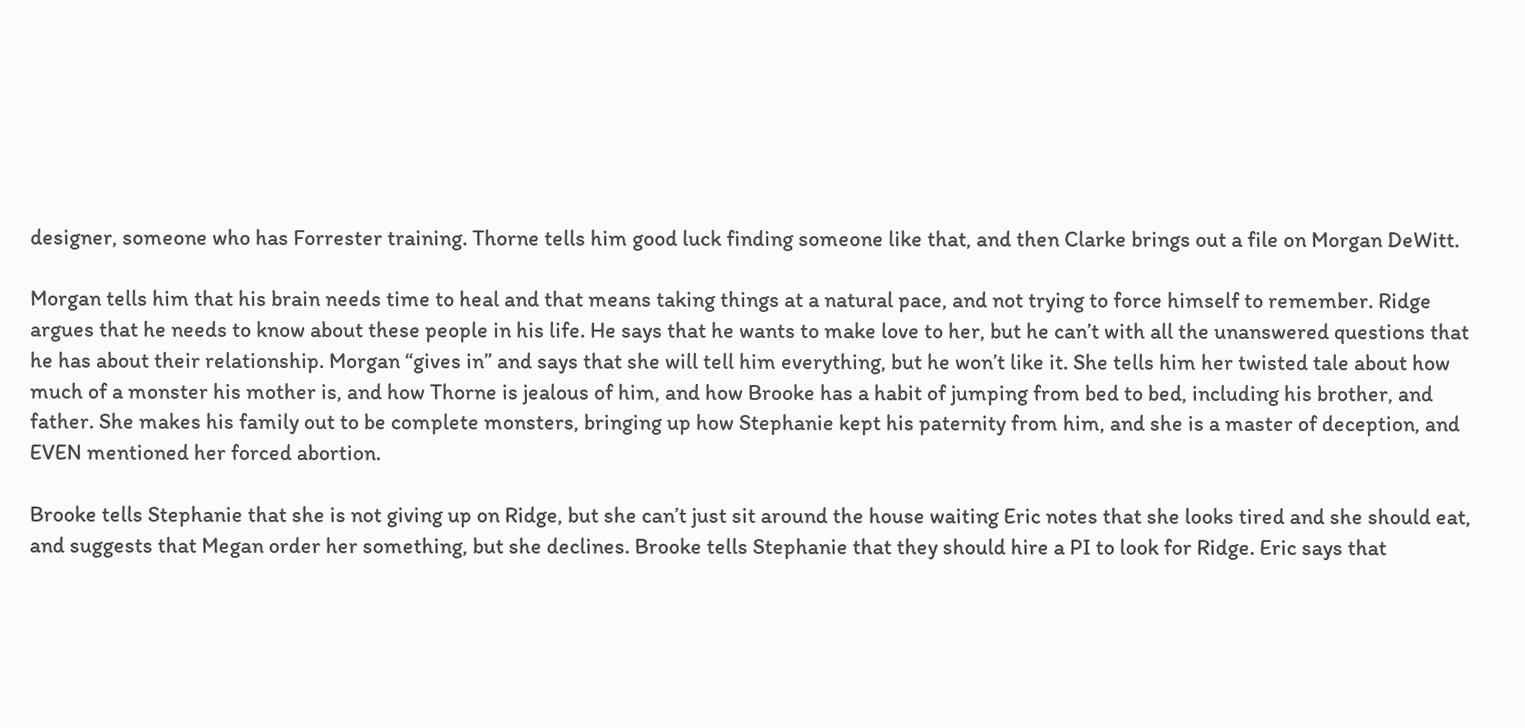designer, someone who has Forrester training. Thorne tells him good luck finding someone like that, and then Clarke brings out a file on Morgan DeWitt.

Morgan tells him that his brain needs time to heal and that means taking things at a natural pace, and not trying to force himself to remember. Ridge argues that he needs to know about these people in his life. He says that he wants to make love to her, but he can’t with all the unanswered questions that he has about their relationship. Morgan “gives in” and says that she will tell him everything, but he won’t like it. She tells him her twisted tale about how much of a monster his mother is, and how Thorne is jealous of him, and how Brooke has a habit of jumping from bed to bed, including his brother, and father. She makes his family out to be complete monsters, bringing up how Stephanie kept his paternity from him, and she is a master of deception, and EVEN mentioned her forced abortion.

Brooke tells Stephanie that she is not giving up on Ridge, but she can’t just sit around the house waiting Eric notes that she looks tired and she should eat, and suggests that Megan order her something, but she declines. Brooke tells Stephanie that they should hire a PI to look for Ridge. Eric says that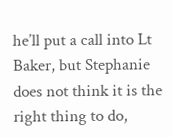he’ll put a call into Lt Baker, but Stephanie does not think it is the right thing to do,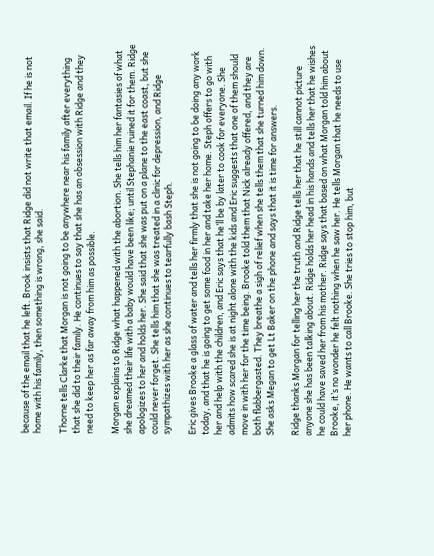because of the email that he left. Brook insists that Ridge did not write that email. If he is not home with his family, then something is wrong, she said.

Thorne tells Clarke that Morgan is not going to be anywhere near his family after everything that she did to their family. He continues to say that she has an obsession with Ridge and they need to keep her as far away from him as possible.

Morgan explains to Ridge what happened with the abortion. She tells him her fantasies of what she dreamed their life with a baby would have been like; until Stephanie ruined it for them. Ridge apologizes to her and holds her. She said that she was put on a plane to the east coast, but she could never forget. She tells him that she was treated in a clinic for depression, and Ridge sympathizes with her as she continues to tearfully bash Steph.

Eric gives Brooke a glass of water and tells her firmly that she is not going to be doing any work today, and that he is going to get some food in her and take her home. Steph offers to go with her and help with the children, and Eric says that he’ll be by later to cook for everyone. She admits how scared she is at night alone with the kids and Eric suggests that one of them should move in with her for the time being. Brooke told them that Nick already offered, and they are both flabbergasted. They breathe a sigh of relief when she tells them that she turned him down. She asks Megan to get Lt Baker on the phone and says that it is time for answers.

Ridge thanks Morgan for telling her the truth and Ridge tells her that he still cannot picture anyone she has been talking about. Ridge holds her head in his hands and tells her that he wishes he could have saved her from his mother. Ridge says that based on what Morgan told him about Brooke, it’s no wonder he felt nothing when he saw her. He tells Morgan that he needs to use her phone. He wants to call Brooke. She tries to stop him, but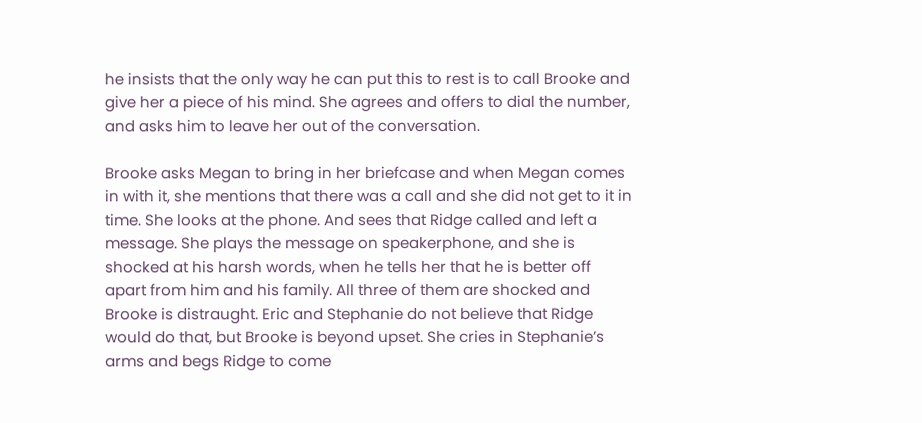he insists that the only way he can put this to rest is to call Brooke and give her a piece of his mind. She agrees and offers to dial the number, and asks him to leave her out of the conversation.

Brooke asks Megan to bring in her briefcase and when Megan comes in with it, she mentions that there was a call and she did not get to it in time. She looks at the phone. And sees that Ridge called and left a message. She plays the message on speakerphone, and she is shocked at his harsh words, when he tells her that he is better off apart from him and his family. All three of them are shocked and Brooke is distraught. Eric and Stephanie do not believe that Ridge would do that, but Brooke is beyond upset. She cries in Stephanie’s arms and begs Ridge to come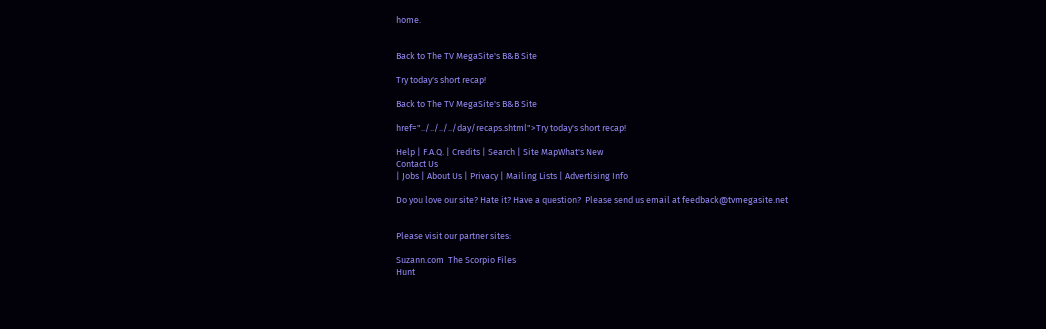home.


Back to The TV MegaSite's B&B Site

Try today's short recap!

Back to The TV MegaSite's B&B Site

href="../../../../day/recaps.shtml">Try today's short recap!

Help | F.A.Q. | Credits | Search | Site MapWhat's New
Contact Us
| Jobs | About Us | Privacy | Mailing Lists | Advertising Info

Do you love our site? Hate it? Have a question?  Please send us email at feedback@tvmegasite.net


Please visit our partner sites:

Suzann.com  The Scorpio Files
Hunt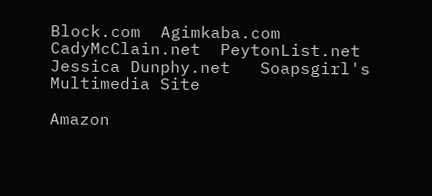Block.com  Agimkaba.com
CadyMcClain.net  PeytonList.net
Jessica Dunphy.net   Soapsgirl's Multimedia Site

Amazon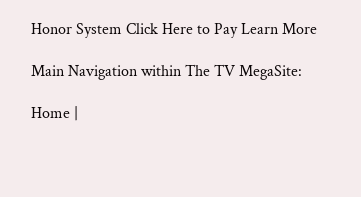Honor System Click Here to Pay Learn More

Main Navigation within The TV MegaSite:

Home |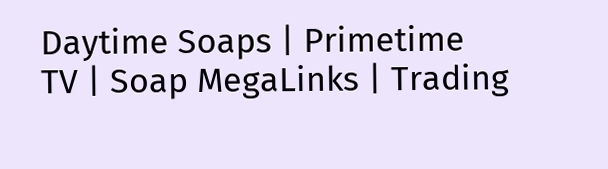Daytime Soaps | Primetime TV | Soap MegaLinks | Trading